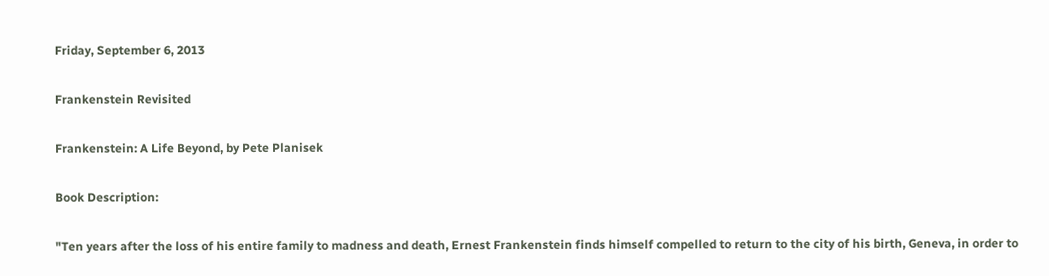Friday, September 6, 2013

Frankenstein Revisited

Frankenstein: A Life Beyond, by Pete Planisek

Book Description:

"Ten years after the loss of his entire family to madness and death, Ernest Frankenstein finds himself compelled to return to the city of his birth, Geneva, in order to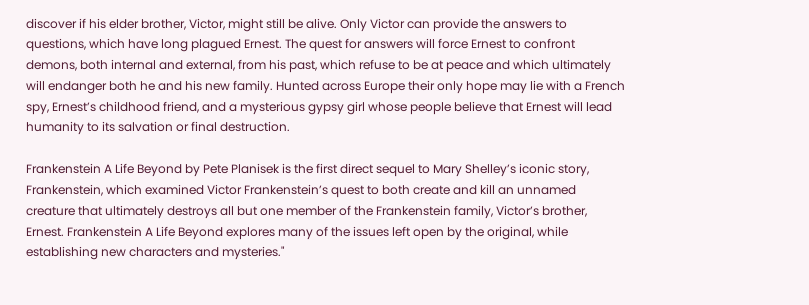discover if his elder brother, Victor, might still be alive. Only Victor can provide the answers to questions, which have long plagued Ernest. The quest for answers will force Ernest to confront demons, both internal and external, from his past, which refuse to be at peace and which ultimately will endanger both he and his new family. Hunted across Europe their only hope may lie with a French spy, Ernest’s childhood friend, and a mysterious gypsy girl whose people believe that Ernest will lead humanity to its salvation or final destruction.

Frankenstein A Life Beyond by Pete Planisek is the first direct sequel to Mary Shelley’s iconic story, Frankenstein, which examined Victor Frankenstein’s quest to both create and kill an unnamed creature that ultimately destroys all but one member of the Frankenstein family, Victor’s brother, Ernest. Frankenstein A Life Beyond explores many of the issues left open by the original, while establishing new characters and mysteries."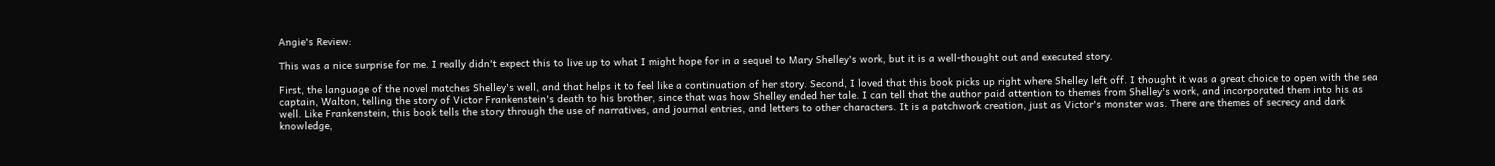Angie's Review:

This was a nice surprise for me. I really didn't expect this to live up to what I might hope for in a sequel to Mary Shelley's work, but it is a well-thought out and executed story.

First, the language of the novel matches Shelley's well, and that helps it to feel like a continuation of her story. Second, I loved that this book picks up right where Shelley left off. I thought it was a great choice to open with the sea captain, Walton, telling the story of Victor Frankenstein's death to his brother, since that was how Shelley ended her tale. I can tell that the author paid attention to themes from Shelley's work, and incorporated them into his as well. Like Frankenstein, this book tells the story through the use of narratives, and journal entries, and letters to other characters. It is a patchwork creation, just as Victor's monster was. There are themes of secrecy and dark knowledge,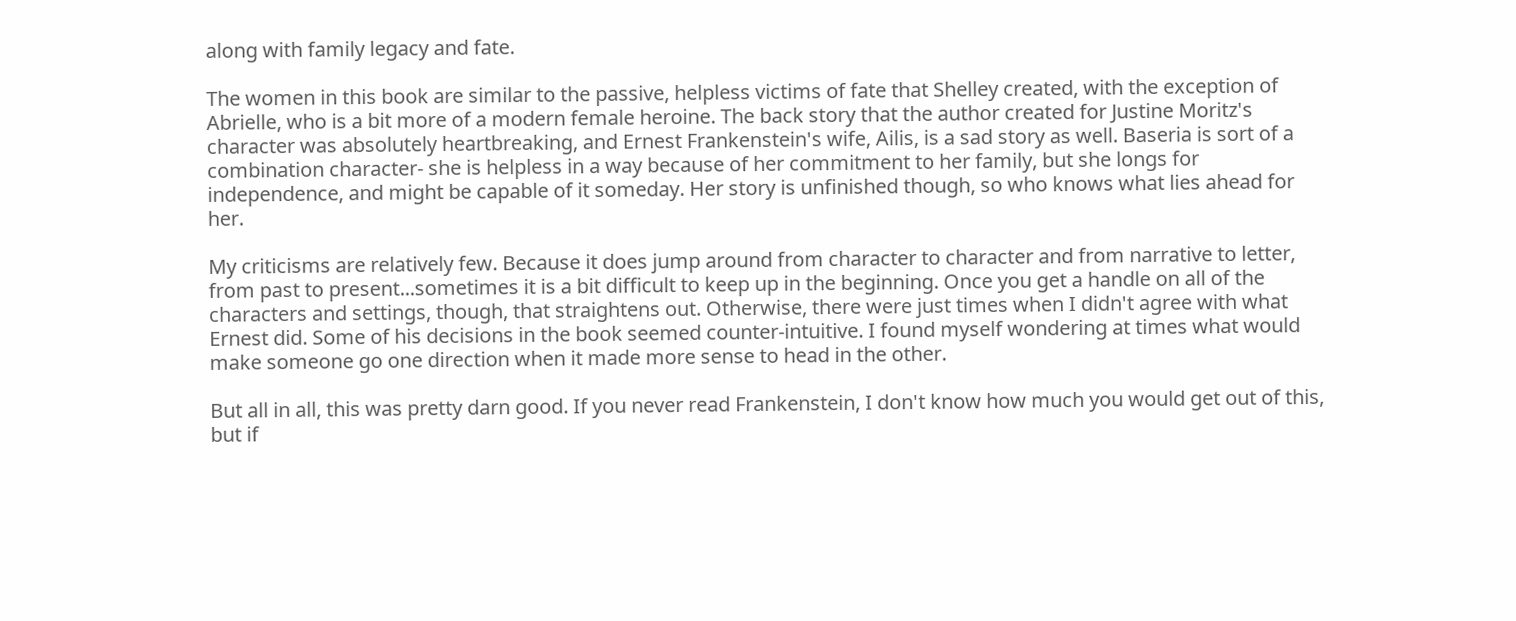along with family legacy and fate.

The women in this book are similar to the passive, helpless victims of fate that Shelley created, with the exception of Abrielle, who is a bit more of a modern female heroine. The back story that the author created for Justine Moritz's character was absolutely heartbreaking, and Ernest Frankenstein's wife, Ailis, is a sad story as well. Baseria is sort of a combination character- she is helpless in a way because of her commitment to her family, but she longs for independence, and might be capable of it someday. Her story is unfinished though, so who knows what lies ahead for her.

My criticisms are relatively few. Because it does jump around from character to character and from narrative to letter, from past to present...sometimes it is a bit difficult to keep up in the beginning. Once you get a handle on all of the characters and settings, though, that straightens out. Otherwise, there were just times when I didn't agree with what Ernest did. Some of his decisions in the book seemed counter-intuitive. I found myself wondering at times what would make someone go one direction when it made more sense to head in the other.

But all in all, this was pretty darn good. If you never read Frankenstein, I don't know how much you would get out of this, but if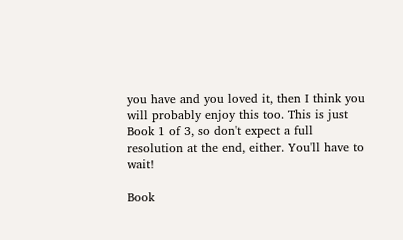you have and you loved it, then I think you will probably enjoy this too. This is just Book 1 of 3, so don't expect a full resolution at the end, either. You'll have to wait!

Book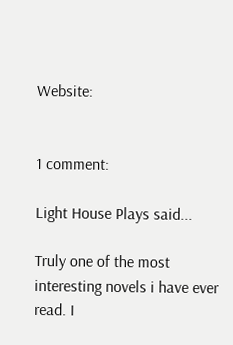Website:


1 comment:

Light House Plays said...

Truly one of the most interesting novels i have ever read. I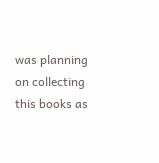was planning on collecting this books as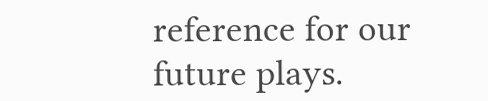reference for our future plays.